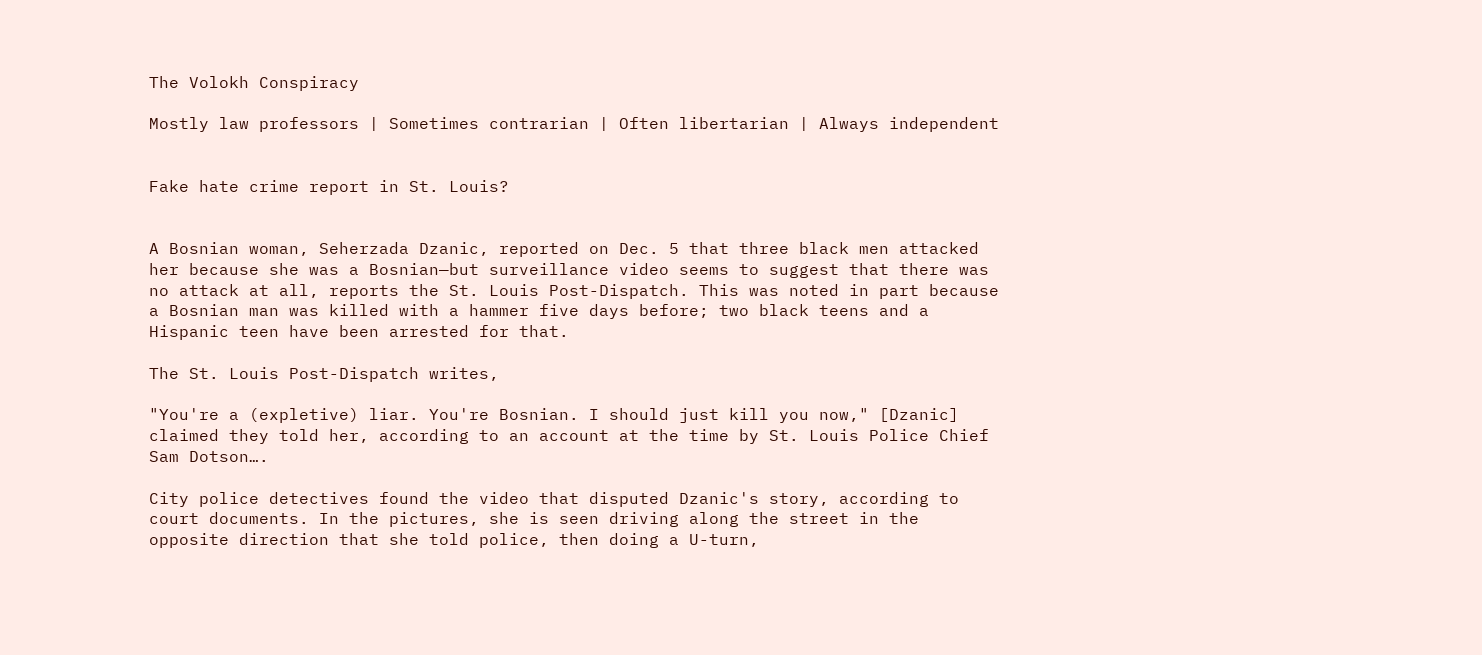The Volokh Conspiracy

Mostly law professors | Sometimes contrarian | Often libertarian | Always independent


Fake hate crime report in St. Louis?


A Bosnian woman, Seherzada Dzanic, reported on Dec. 5 that three black men attacked her because she was a Bosnian—but surveillance video seems to suggest that there was no attack at all, reports the St. Louis Post-Dispatch. This was noted in part because a Bosnian man was killed with a hammer five days before; two black teens and a Hispanic teen have been arrested for that.

The St. Louis Post-Dispatch writes,

"You're a (expletive) liar. You're Bosnian. I should just kill you now," [Dzanic] claimed they told her, according to an account at the time by St. Louis Police Chief Sam Dotson….

City police detectives found the video that disputed Dzanic's story, according to court documents. In the pictures, she is seen driving along the street in the opposite direction that she told police, then doing a U-turn,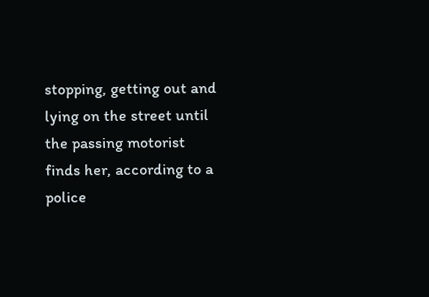stopping, getting out and lying on the street until the passing motorist finds her, according to a police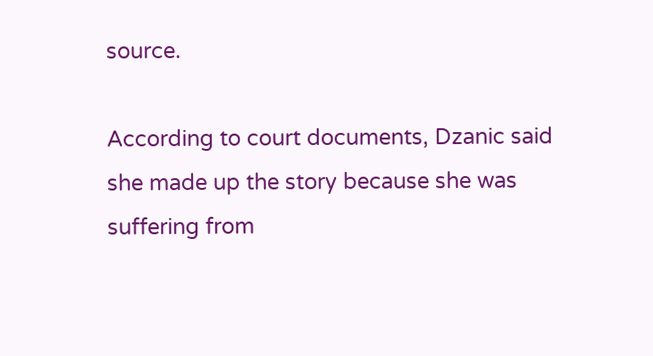source.

According to court documents, Dzanic said she made up the story because she was suffering from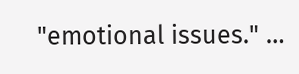"emotional issues." …